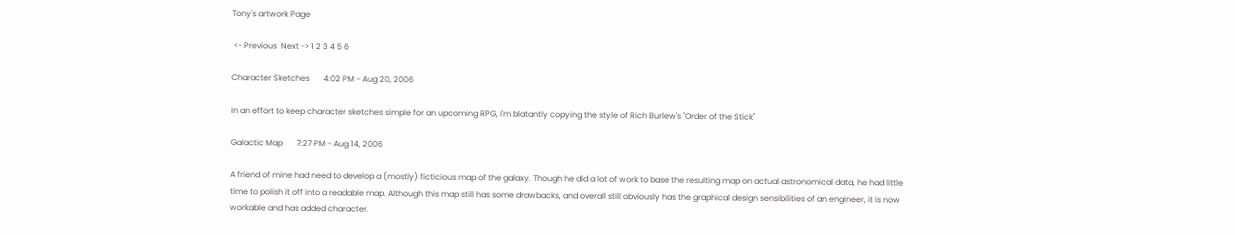Tony's artwork Page

 <- Previous  Next -> 1 2 3 4 5 6

Character Sketches       4:02 PM - Aug 20, 2006

In an effort to keep character sketches simple for an upcoming RPG, I'm blatantly copying the style of Rich Burlew's "Order of the Stick"

Galactic Map       7:27 PM - Aug 14, 2006

A friend of mine had need to develop a (mostly) ficticious map of the galaxy. Though he did a lot of work to base the resulting map on actual astronomical data, he had little time to polish it off into a readable map. Although this map still has some drawbacks, and overall still obviously has the graphical design sensibilities of an engineer, it is now workable and has added character.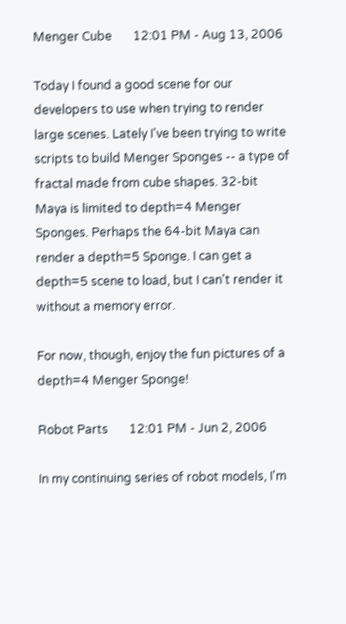Menger Cube       12:01 PM - Aug 13, 2006

Today I found a good scene for our developers to use when trying to render large scenes. Lately I've been trying to write scripts to build Menger Sponges -- a type of fractal made from cube shapes. 32-bit Maya is limited to depth=4 Menger Sponges. Perhaps the 64-bit Maya can render a depth=5 Sponge. I can get a depth=5 scene to load, but I can't render it without a memory error.

For now, though, enjoy the fun pictures of a depth=4 Menger Sponge!

Robot Parts       12:01 PM - Jun 2, 2006

In my continuing series of robot models, I'm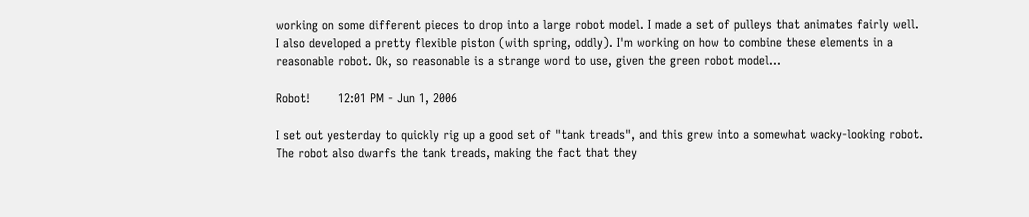working on some different pieces to drop into a large robot model. I made a set of pulleys that animates fairly well. I also developed a pretty flexible piston (with spring, oddly). I'm working on how to combine these elements in a reasonable robot. Ok, so reasonable is a strange word to use, given the green robot model...

Robot!       12:01 PM - Jun 1, 2006

I set out yesterday to quickly rig up a good set of "tank treads", and this grew into a somewhat wacky-looking robot. The robot also dwarfs the tank treads, making the fact that they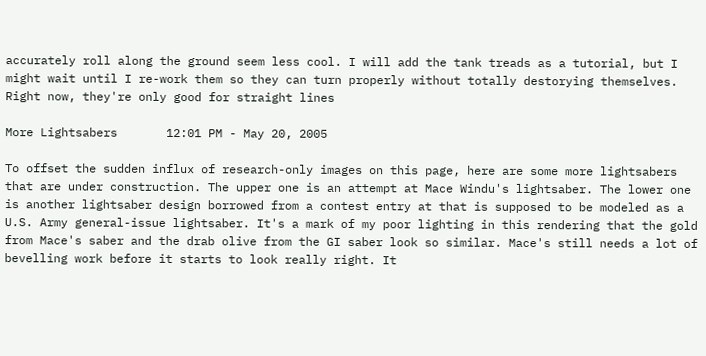accurately roll along the ground seem less cool. I will add the tank treads as a tutorial, but I might wait until I re-work them so they can turn properly without totally destorying themselves. Right now, they're only good for straight lines

More Lightsabers       12:01 PM - May 20, 2005

To offset the sudden influx of research-only images on this page, here are some more lightsabers that are under construction. The upper one is an attempt at Mace Windu's lightsaber. The lower one is another lightsaber design borrowed from a contest entry at that is supposed to be modeled as a U.S. Army general-issue lightsaber. It's a mark of my poor lighting in this rendering that the gold from Mace's saber and the drab olive from the GI saber look so similar. Mace's still needs a lot of bevelling work before it starts to look really right. It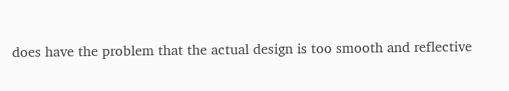does have the problem that the actual design is too smooth and reflective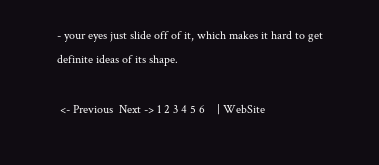- your eyes just slide off of it, which makes it hard to get definite ideas of its shape.

 <- Previous  Next -> 1 2 3 4 5 6    | WebSite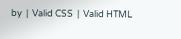by  |  Valid CSS  |  Valid HTML